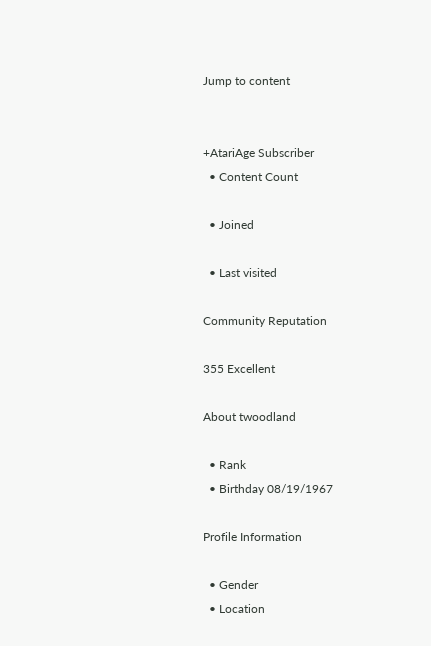Jump to content


+AtariAge Subscriber
  • Content Count

  • Joined

  • Last visited

Community Reputation

355 Excellent

About twoodland

  • Rank
  • Birthday 08/19/1967

Profile Information

  • Gender
  • Location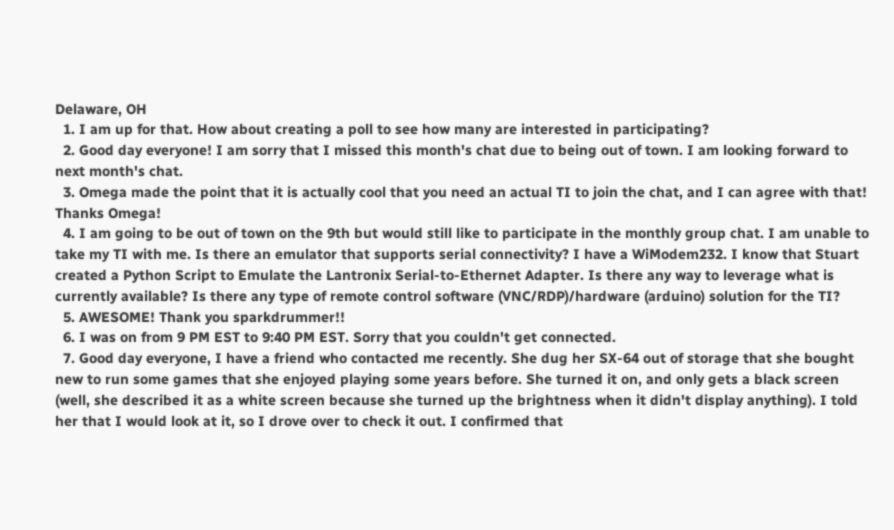Delaware, OH
  1. I am up for that. How about creating a poll to see how many are interested in participating?
  2. Good day everyone! I am sorry that I missed this month's chat due to being out of town. I am looking forward to next month's chat.
  3. Omega made the point that it is actually cool that you need an actual TI to join the chat, and I can agree with that! Thanks Omega!
  4. I am going to be out of town on the 9th but would still like to participate in the monthly group chat. I am unable to take my TI with me. Is there an emulator that supports serial connectivity? I have a WiModem232. I know that Stuart created a Python Script to Emulate the Lantronix Serial-to-Ethernet Adapter. Is there any way to leverage what is currently available? Is there any type of remote control software (VNC/RDP)/hardware (arduino) solution for the TI?
  5. AWESOME! Thank you sparkdrummer!!
  6. I was on from 9 PM EST to 9:40 PM EST. Sorry that you couldn't get connected.
  7. Good day everyone, I have a friend who contacted me recently. She dug her SX-64 out of storage that she bought new to run some games that she enjoyed playing some years before. She turned it on, and only gets a black screen (well, she described it as a white screen because she turned up the brightness when it didn't display anything). I told her that I would look at it, so I drove over to check it out. I confirmed that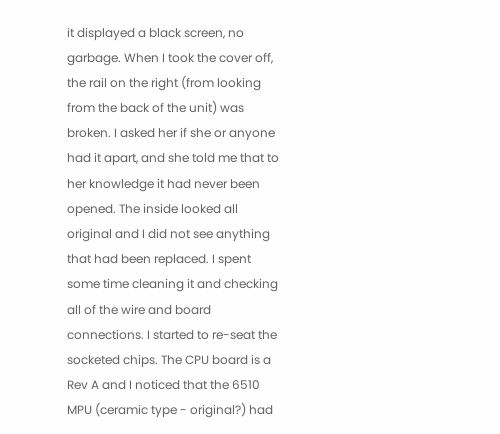it displayed a black screen, no garbage. When I took the cover off, the rail on the right (from looking from the back of the unit) was broken. I asked her if she or anyone had it apart, and she told me that to her knowledge it had never been opened. The inside looked all original and I did not see anything that had been replaced. I spent some time cleaning it and checking all of the wire and board connections. I started to re-seat the socketed chips. The CPU board is a Rev A and I noticed that the 6510 MPU (ceramic type - original?) had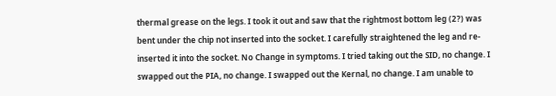thermal grease on the legs. I took it out and saw that the rightmost bottom leg (2?) was bent under the chip not inserted into the socket. I carefully straightened the leg and re-inserted it into the socket. No Change in symptoms. I tried taking out the SID, no change. I swapped out the PIA, no change. I swapped out the Kernal, no change. I am unable to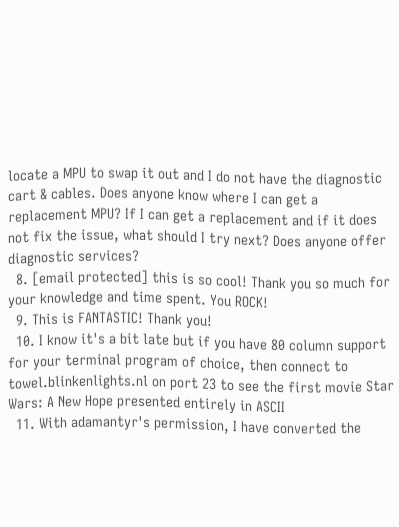locate a MPU to swap it out and I do not have the diagnostic cart & cables. Does anyone know where I can get a replacement MPU? If I can get a replacement and if it does not fix the issue, what should I try next? Does anyone offer diagnostic services?
  8. [email protected] this is so cool! Thank you so much for your knowledge and time spent. You ROCK!
  9. This is FANTASTIC! Thank you!
  10. I know it's a bit late but if you have 80 column support for your terminal program of choice, then connect to towel.blinkenlights.nl on port 23 to see the first movie Star Wars: A New Hope presented entirely in ASCII
  11. With adamantyr's permission, I have converted the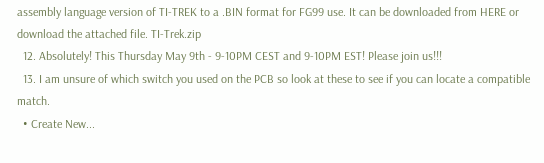assembly language version of TI-TREK to a .BIN format for FG99 use. It can be downloaded from HERE or download the attached file. TI-Trek.zip
  12. Absolutely! This Thursday May 9th - 9-10PM CEST and 9-10PM EST! Please join us!!!
  13. I am unsure of which switch you used on the PCB so look at these to see if you can locate a compatible match.
  • Create New...